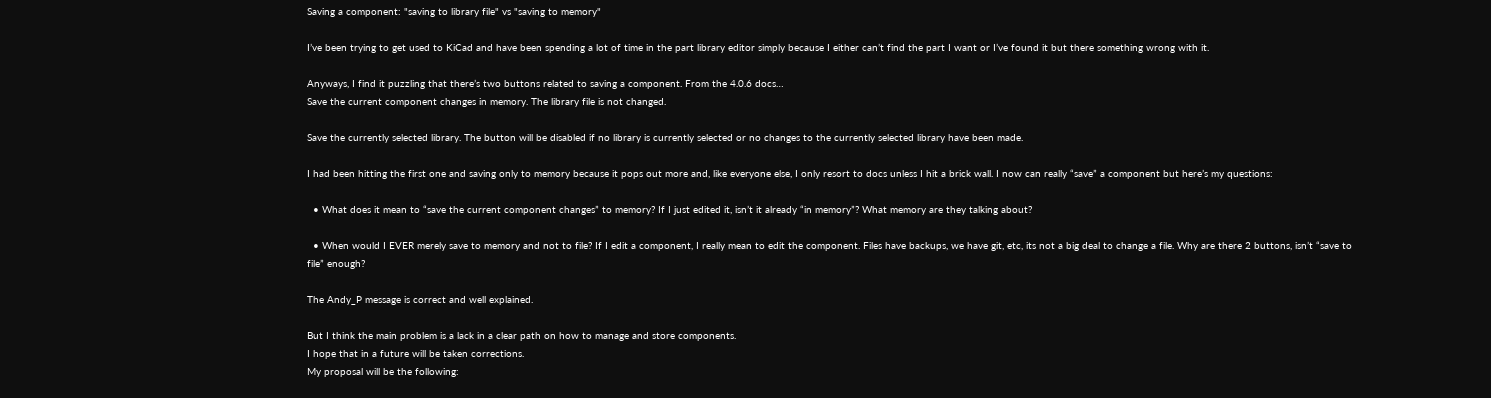Saving a component: "saving to library file" vs "saving to memory"

I’ve been trying to get used to KiCad and have been spending a lot of time in the part library editor simply because I either can’t find the part I want or I’ve found it but there something wrong with it.

Anyways, I find it puzzling that there’s two buttons related to saving a component. From the 4.0.6 docs…
Save the current component changes in memory. The library file is not changed.

Save the currently selected library. The button will be disabled if no library is currently selected or no changes to the currently selected library have been made.

I had been hitting the first one and saving only to memory because it pops out more and, like everyone else, I only resort to docs unless I hit a brick wall. I now can really “save” a component but here’s my questions:

  • What does it mean to “save the current component changes” to memory? If I just edited it, isn’t it already “in memory”? What memory are they talking about?

  • When would I EVER merely save to memory and not to file? If I edit a component, I really mean to edit the component. Files have backups, we have git, etc, its not a big deal to change a file. Why are there 2 buttons, isn’t “save to file” enough?

The Andy_P message is correct and well explained.

But I think the main problem is a lack in a clear path on how to manage and store components.
I hope that in a future will be taken corrections.
My proposal will be the following: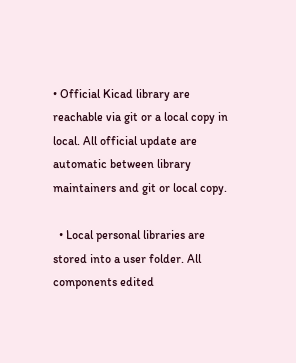• Official Kicad library are reachable via git or a local copy in local. All official update are automatic between library maintainers and git or local copy.

  • Local personal libraries are stored into a user folder. All components edited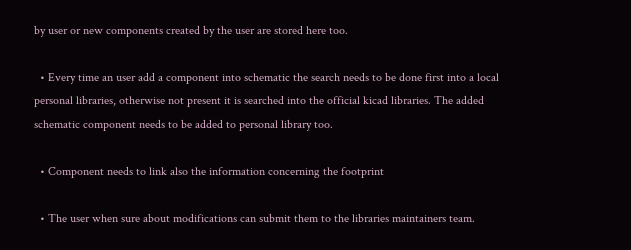by user or new components created by the user are stored here too.

  • Every time an user add a component into schematic the search needs to be done first into a local personal libraries, otherwise not present it is searched into the official kicad libraries. The added schematic component needs to be added to personal library too.

  • Component needs to link also the information concerning the footprint

  • The user when sure about modifications can submit them to the libraries maintainers team.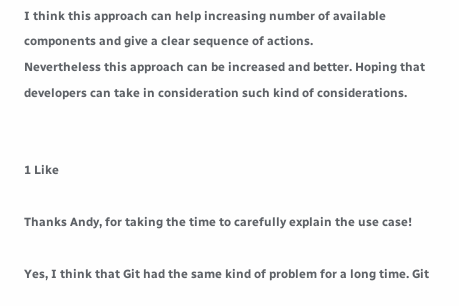I think this approach can help increasing number of available components and give a clear sequence of actions.
Nevertheless this approach can be increased and better. Hoping that developers can take in consideration such kind of considerations.


1 Like

Thanks Andy, for taking the time to carefully explain the use case!

Yes, I think that Git had the same kind of problem for a long time. Git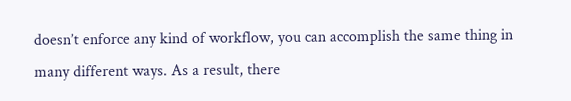doesn’t enforce any kind of workflow, you can accomplish the same thing in many different ways. As a result, there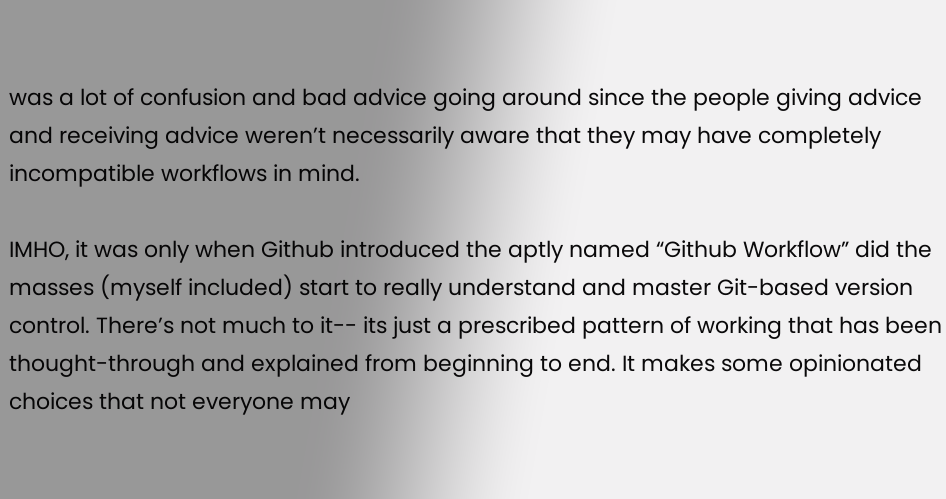was a lot of confusion and bad advice going around since the people giving advice and receiving advice weren’t necessarily aware that they may have completely incompatible workflows in mind.

IMHO, it was only when Github introduced the aptly named “Github Workflow” did the masses (myself included) start to really understand and master Git-based version control. There’s not much to it-- its just a prescribed pattern of working that has been thought-through and explained from beginning to end. It makes some opinionated choices that not everyone may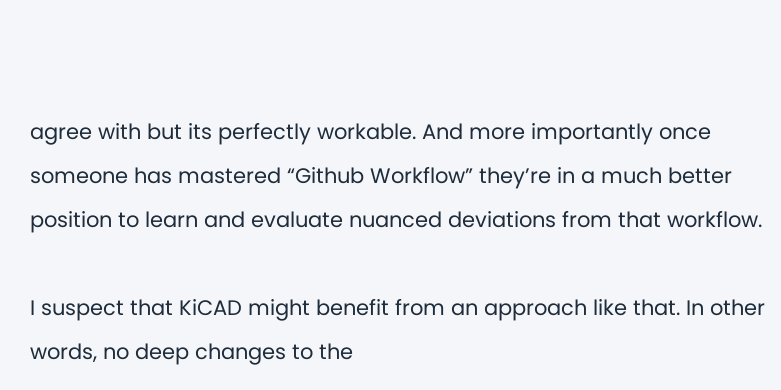agree with but its perfectly workable. And more importantly once someone has mastered “Github Workflow” they’re in a much better position to learn and evaluate nuanced deviations from that workflow.

I suspect that KiCAD might benefit from an approach like that. In other words, no deep changes to the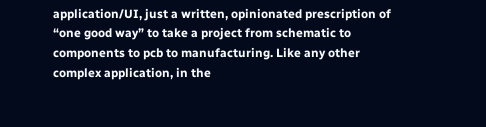application/UI, just a written, opinionated prescription of “one good way” to take a project from schematic to components to pcb to manufacturing. Like any other complex application, in the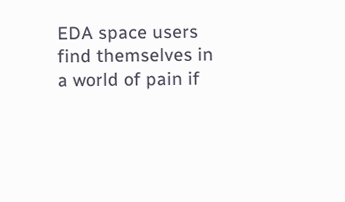EDA space users find themselves in a world of pain if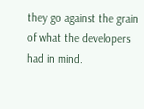they go against the grain of what the developers had in mind.